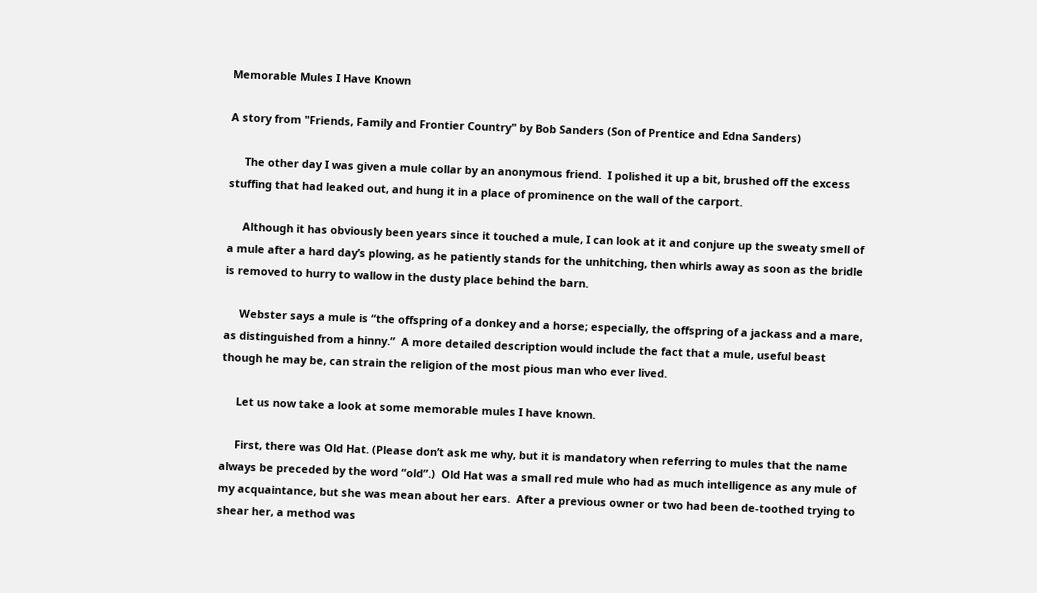Memorable Mules I Have Known

A story from "Friends, Family and Frontier Country" by Bob Sanders (Son of Prentice and Edna Sanders)

     The other day I was given a mule collar by an anonymous friend.  I polished it up a bit, brushed off the excess stuffing that had leaked out, and hung it in a place of prominence on the wall of the carport.

     Although it has obviously been years since it touched a mule, I can look at it and conjure up the sweaty smell of a mule after a hard day’s plowing, as he patiently stands for the unhitching, then whirls away as soon as the bridle is removed to hurry to wallow in the dusty place behind the barn.

     Webster says a mule is “the offspring of a donkey and a horse; especially, the offspring of a jackass and a mare, as distinguished from a hinny.”  A more detailed description would include the fact that a mule, useful beast though he may be, can strain the religion of the most pious man who ever lived.

     Let us now take a look at some memorable mules I have known.

     First, there was Old Hat. (Please don’t ask me why, but it is mandatory when referring to mules that the name always be preceded by the word “old”.)  Old Hat was a small red mule who had as much intelligence as any mule of my acquaintance, but she was mean about her ears.  After a previous owner or two had been de-toothed trying to shear her, a method was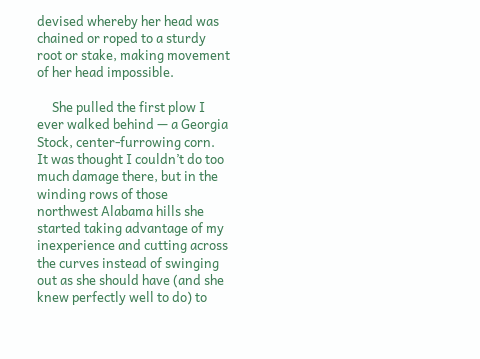devised whereby her head was chained or roped to a sturdy root or stake, making movement of her head impossible.

     She pulled the first plow I ever walked behind — a Georgia Stock, center-furrowing corn.  It was thought I couldn’t do too much damage there, but in the winding rows of those northwest Alabama hills she started taking advantage of my inexperience and cutting across the curves instead of swinging out as she should have (and she knew perfectly well to do) to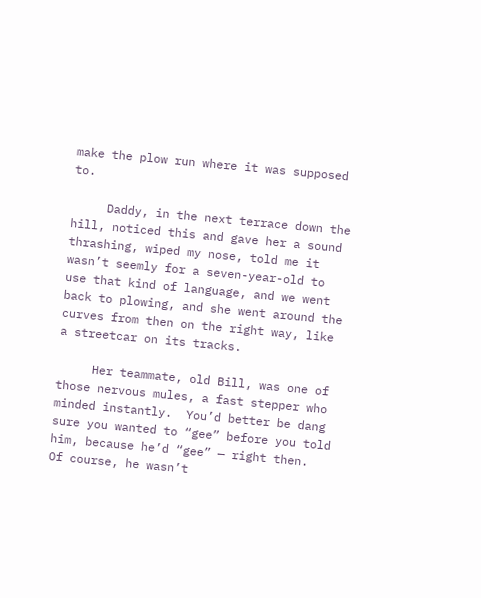make the plow run where it was supposed to.

     Daddy, in the next terrace down the hill, noticed this and gave her a sound thrashing, wiped my nose, told me it wasn’t seemly for a seven-year-old to use that kind of language, and we went back to plowing, and she went around the curves from then on the right way, like a streetcar on its tracks.

     Her teammate, old Bill, was one of those nervous mules, a fast stepper who minded instantly.  You’d better be dang sure you wanted to “gee” before you told him, because he’d “gee” — right then.  Of course, he wasn’t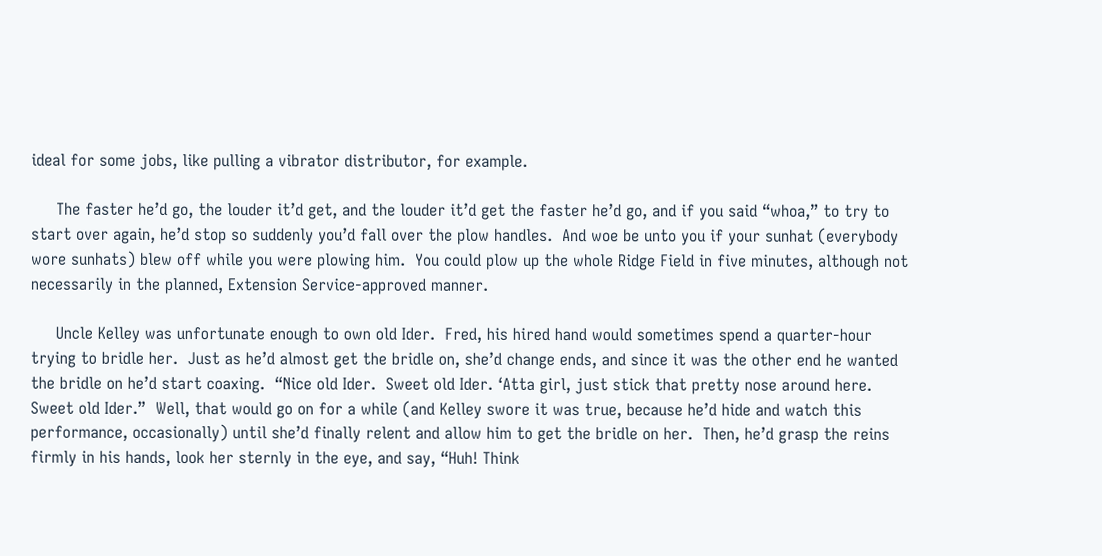ideal for some jobs, like pulling a vibrator distributor, for example.

     The faster he’d go, the louder it’d get, and the louder it’d get the faster he’d go, and if you said “whoa,” to try to start over again, he’d stop so suddenly you’d fall over the plow handles.  And woe be unto you if your sunhat (everybody wore sunhats) blew off while you were plowing him.  You could plow up the whole Ridge Field in five minutes, although not necessarily in the planned, Extension Service-approved manner.

     Uncle Kelley was unfortunate enough to own old Ider.  Fred, his hired hand would sometimes spend a quarter-hour trying to bridle her.  Just as he’d almost get the bridle on, she’d change ends, and since it was the other end he wanted the bridle on he’d start coaxing.  “Nice old Ider.  Sweet old Ider. ‘Atta girl, just stick that pretty nose around here.  Sweet old Ider.”  Well, that would go on for a while (and Kelley swore it was true, because he’d hide and watch this performance, occasionally) until she’d finally relent and allow him to get the bridle on her.  Then, he’d grasp the reins firmly in his hands, look her sternly in the eye, and say, “Huh! Think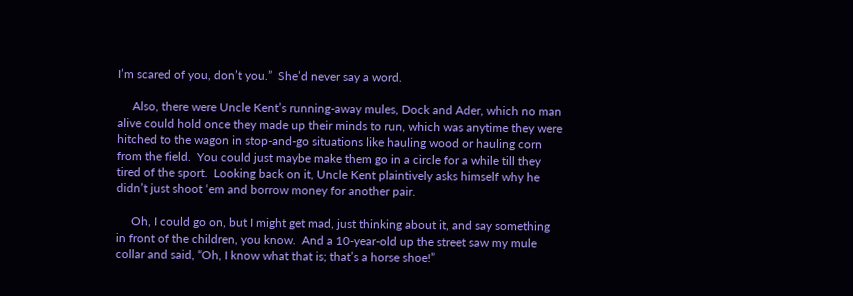I’m scared of you, don’t you.”  She’d never say a word.

     Also, there were Uncle Kent’s running-away mules, Dock and Ader, which no man alive could hold once they made up their minds to run, which was anytime they were hitched to the wagon in stop-and-go situations like hauling wood or hauling corn from the field.  You could just maybe make them go in a circle for a while till they tired of the sport.  Looking back on it, Uncle Kent plaintively asks himself why he didn’t just shoot ‘em and borrow money for another pair.

     Oh, I could go on, but I might get mad, just thinking about it, and say something in front of the children, you know.  And a 10-year-old up the street saw my mule collar and said, “Oh, I know what that is; that’s a horse shoe!”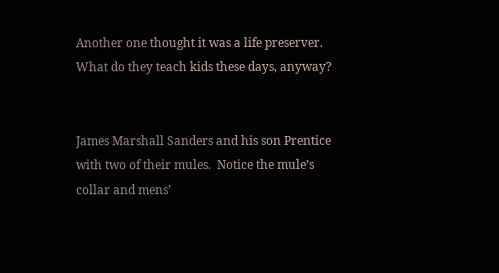Another one thought it was a life preserver.  What do they teach kids these days, anyway?


James Marshall Sanders and his son Prentice with two of their mules.  Notice the mule’s collar and mens’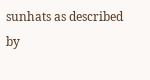sunhats as described by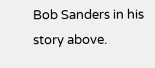Bob Sanders in his story above.